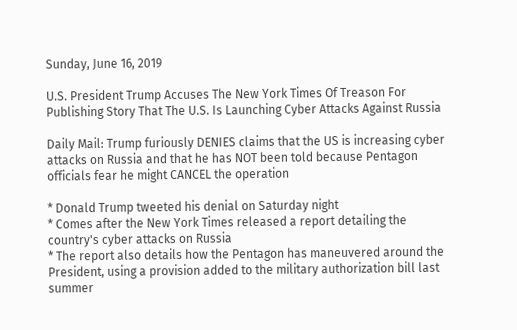Sunday, June 16, 2019

U.S. President Trump Accuses The New York Times Of Treason For Publishing Story That The U.S. Is Launching Cyber Attacks Against Russia

Daily Mail: Trump furiously DENIES claims that the US is increasing cyber attacks on Russia and that he has NOT been told because Pentagon officials fear he might CANCEL the operation

* Donald Trump tweeted his denial on Saturday night
* Comes after the New York Times released a report detailing the country's cyber attacks on Russia
* The report also details how the Pentagon has maneuvered around the President, using a provision added to the military authorization bill last summer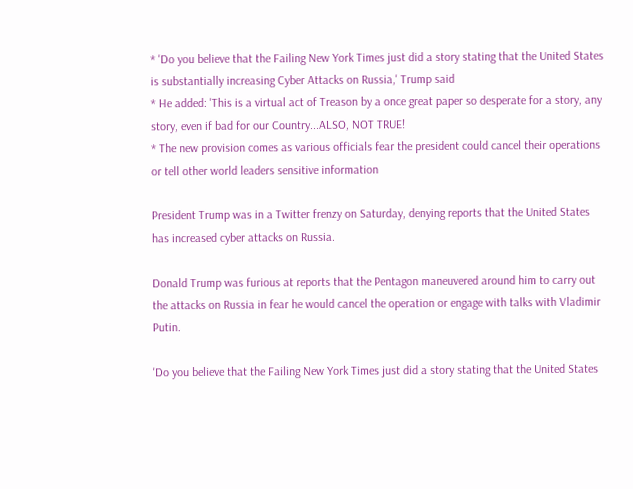* 'Do you believe that the Failing New York Times just did a story stating that the United States is substantially increasing Cyber Attacks on Russia,' Trump said
* He added: 'This is a virtual act of Treason by a once great paper so desperate for a story, any story, even if bad for our Country...ALSO, NOT TRUE!
* The new provision comes as various officials fear the president could cancel their operations or tell other world leaders sensitive information

President Trump was in a Twitter frenzy on Saturday, denying reports that the United States has increased cyber attacks on Russia.

Donald Trump was furious at reports that the Pentagon maneuvered around him to carry out the attacks on Russia in fear he would cancel the operation or engage with talks with Vladimir Putin.

'Do you believe that the Failing New York Times just did a story stating that the United States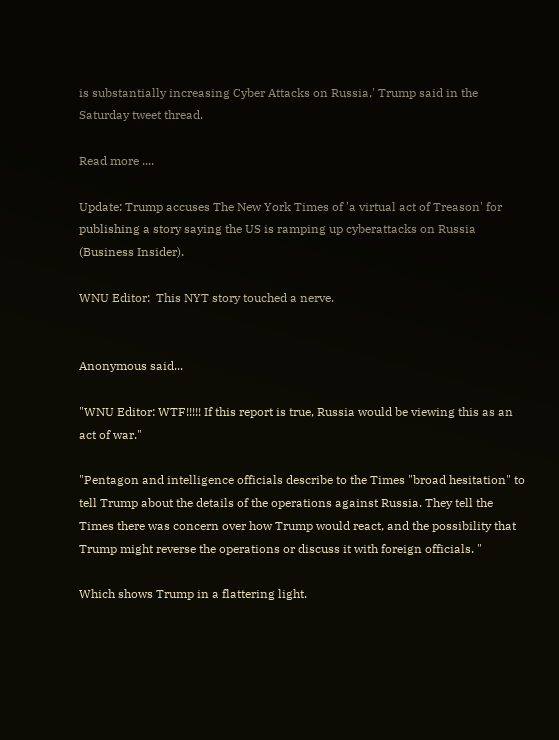is substantially increasing Cyber Attacks on Russia,' Trump said in the Saturday tweet thread.

Read more ....

Update: Trump accuses The New York Times of 'a virtual act of Treason' for publishing a story saying the US is ramping up cyberattacks on Russia (Business Insider).

WNU Editor:  This NYT story touched a nerve.


Anonymous said...

"WNU Editor: WTF!!!!! If this report is true, Russia would be viewing this as an act of war."

"Pentagon and intelligence officials describe to the Times "broad hesitation" to tell Trump about the details of the operations against Russia. They tell the Times there was concern over how Trump would react, and the possibility that Trump might reverse the operations or discuss it with foreign officials. "

Which shows Trump in a flattering light.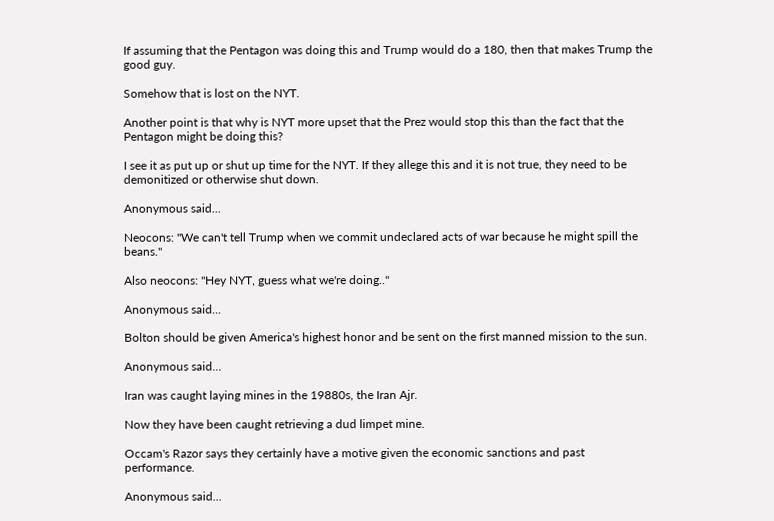If assuming that the Pentagon was doing this and Trump would do a 180, then that makes Trump the good guy.

Somehow that is lost on the NYT.

Another point is that why is NYT more upset that the Prez would stop this than the fact that the Pentagon might be doing this?

I see it as put up or shut up time for the NYT. If they allege this and it is not true, they need to be demonitized or otherwise shut down.

Anonymous said...

Neocons: "We can't tell Trump when we commit undeclared acts of war because he might spill the beans."

Also neocons: "Hey NYT, guess what we're doing.."

Anonymous said...

Bolton should be given America's highest honor and be sent on the first manned mission to the sun.

Anonymous said...

Iran was caught laying mines in the 19880s, the Iran Ajr.

Now they have been caught retrieving a dud limpet mine.

Occam's Razor says they certainly have a motive given the economic sanctions and past performance.

Anonymous said...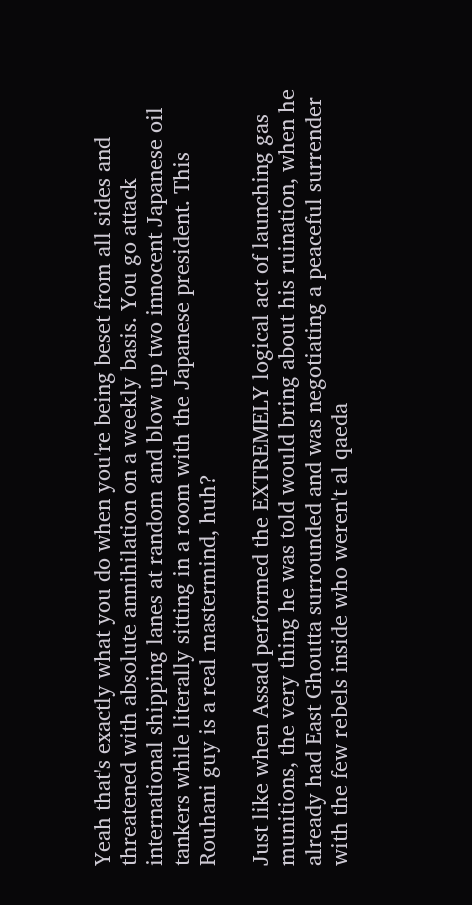Yeah that's exactly what you do when you're being beset from all sides and threatened with absolute annihilation on a weekly basis. You go attack international shipping lanes at random and blow up two innocent Japanese oil tankers while literally sitting in a room with the Japanese president. This Rouhani guy is a real mastermind, huh?

Just like when Assad performed the EXTREMELY logical act of launching gas munitions, the very thing he was told would bring about his ruination, when he already had East Ghoutta surrounded and was negotiating a peaceful surrender with the few rebels inside who weren't al qaeda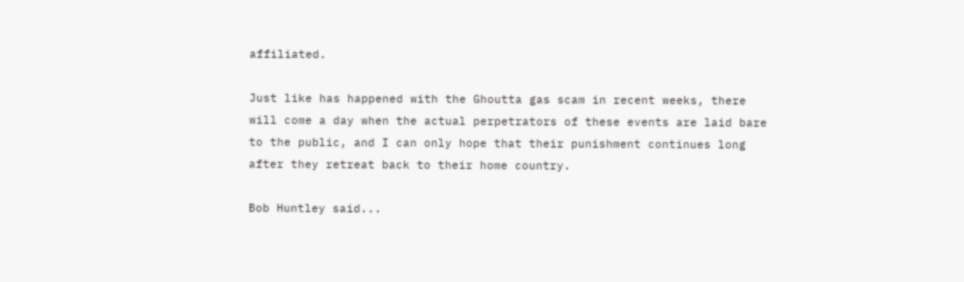affiliated.

Just like has happened with the Ghoutta gas scam in recent weeks, there will come a day when the actual perpetrators of these events are laid bare to the public, and I can only hope that their punishment continues long after they retreat back to their home country.

Bob Huntley said...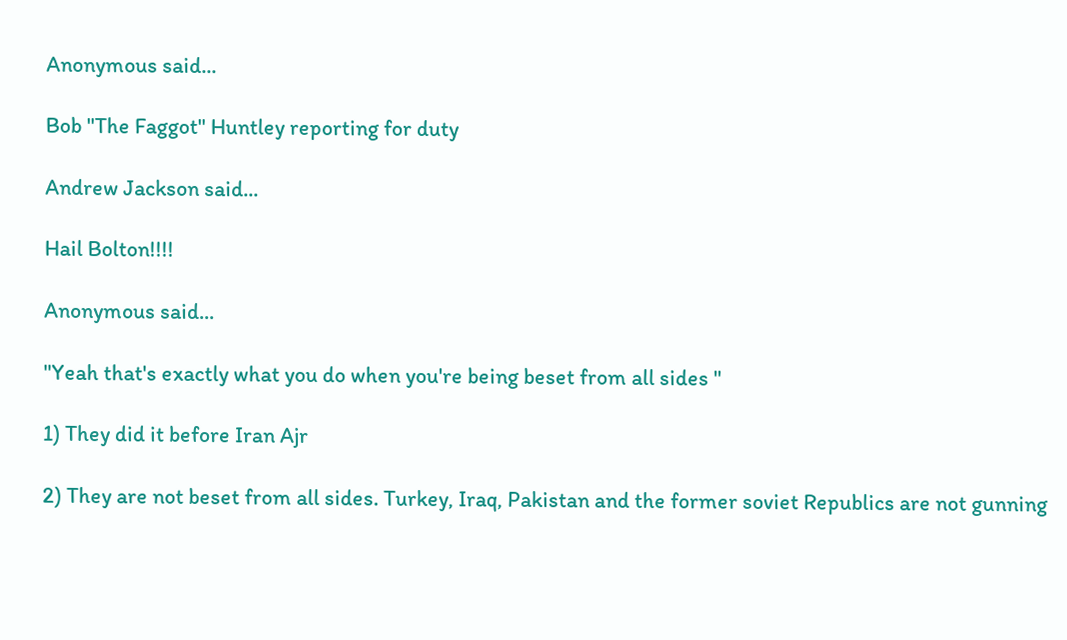Anonymous said...

Bob "The Faggot" Huntley reporting for duty

Andrew Jackson said...

Hail Bolton!!!!

Anonymous said...

"Yeah that's exactly what you do when you're being beset from all sides "

1) They did it before Iran Ajr

2) They are not beset from all sides. Turkey, Iraq, Pakistan and the former soviet Republics are not gunning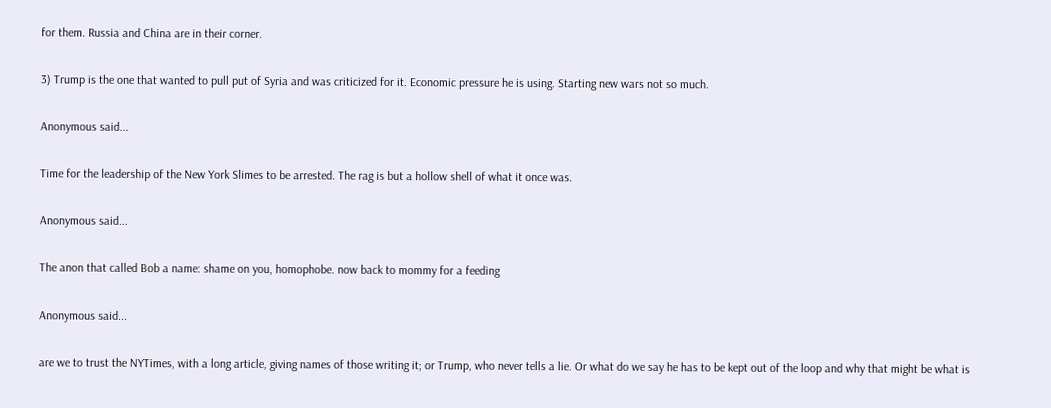for them. Russia and China are in their corner.

3) Trump is the one that wanted to pull put of Syria and was criticized for it. Economic pressure he is using. Starting new wars not so much.

Anonymous said...

Time for the leadership of the New York Slimes to be arrested. The rag is but a hollow shell of what it once was.

Anonymous said...

The anon that called Bob a name: shame on you, homophobe. now back to mommy for a feeding

Anonymous said...

are we to trust the NYTimes, with a long article, giving names of those writing it; or Trump, who never tells a lie. Or what do we say he has to be kept out of the loop and why that might be what is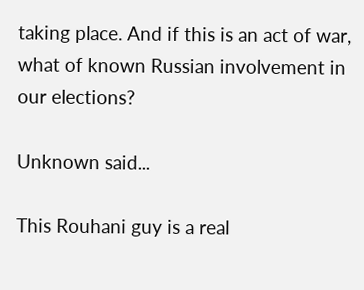taking place. And if this is an act of war, what of known Russian involvement in our elections?

Unknown said...

This Rouhani guy is a real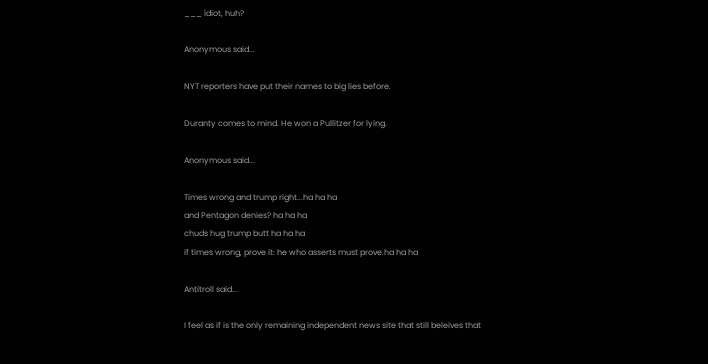___ idiot, huh?

Anonymous said...

NYT reporters have put their names to big lies before.

Duranty comes to mind. He won a Pullitzer for lying.

Anonymous said...

Times wrong and trump right...ha ha ha
and Pentagon denies? ha ha ha
chuds hug trump butt ha ha ha
if times wrong, prove it: he who asserts must prove.ha ha ha

Antitroll said...

I feel as if is the only remaining independent news site that still beleives that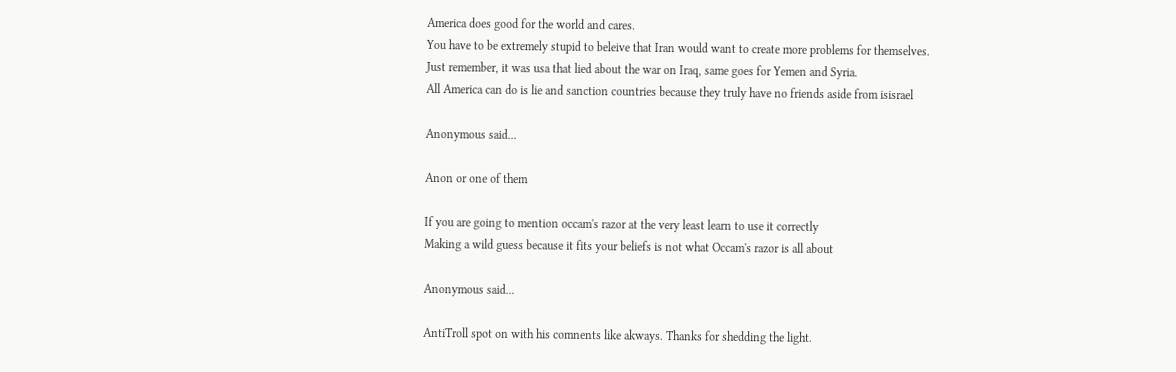America does good for the world and cares.
You have to be extremely stupid to beleive that Iran would want to create more problems for themselves.
Just remember, it was usa that lied about the war on Iraq, same goes for Yemen and Syria.
All America can do is lie and sanction countries because they truly have no friends aside from isisrael

Anonymous said...

Anon or one of them

If you are going to mention occam's razor at the very least learn to use it correctly
Making a wild guess because it fits your beliefs is not what Occam's razor is all about

Anonymous said...

AntiTroll spot on with his comnents like akways. Thanks for shedding the light.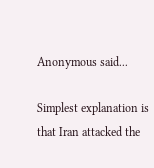Anonymous said...

Simplest explanation is that Iran attacked the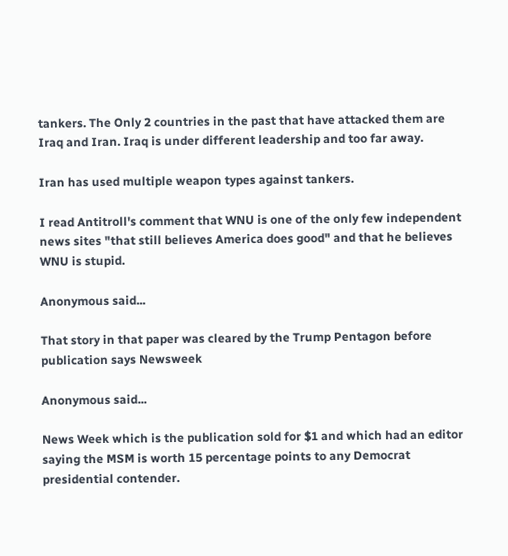tankers. The Only 2 countries in the past that have attacked them are Iraq and Iran. Iraq is under different leadership and too far away.

Iran has used multiple weapon types against tankers.

I read Antitroll's comment that WNU is one of the only few independent news sites "that still believes America does good" and that he believes WNU is stupid.

Anonymous said...

That story in that paper was cleared by the Trump Pentagon before publication says Newsweek

Anonymous said...

News Week which is the publication sold for $1 and which had an editor saying the MSM is worth 15 percentage points to any Democrat presidential contender.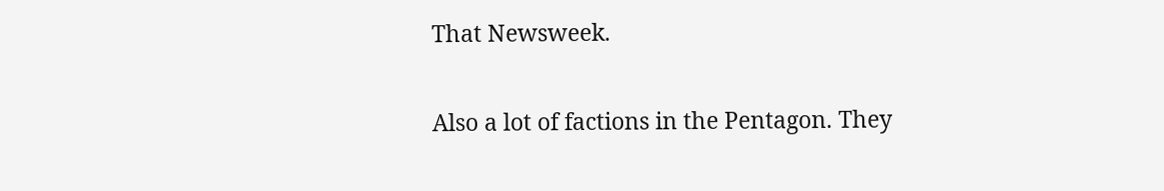That Newsweek.

Also a lot of factions in the Pentagon. They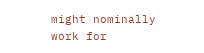might nominally work for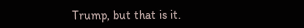Trump, but that is it.